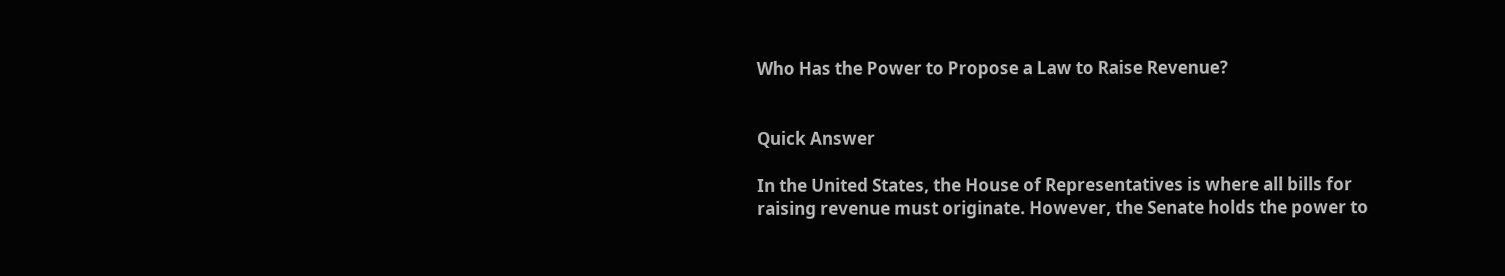Who Has the Power to Propose a Law to Raise Revenue?


Quick Answer

In the United States, the House of Representatives is where all bills for raising revenue must originate. However, the Senate holds the power to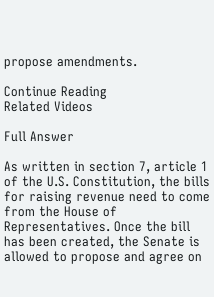propose amendments.

Continue Reading
Related Videos

Full Answer

As written in section 7, article 1 of the U.S. Constitution, the bills for raising revenue need to come from the House of Representatives. Once the bill has been created, the Senate is allowed to propose and agree on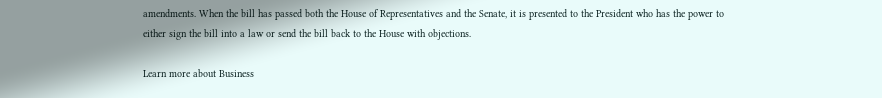amendments. When the bill has passed both the House of Representatives and the Senate, it is presented to the President who has the power to either sign the bill into a law or send the bill back to the House with objections.

Learn more about Business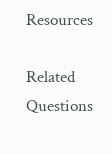Resources

Related Questions